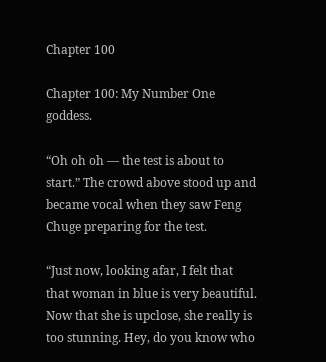Chapter 100

Chapter 100: My Number One goddess.

“Oh oh oh — the test is about to start.” The crowd above stood up and became vocal when they saw Feng Chuge preparing for the test.

“Just now, looking afar, I felt that that woman in blue is very beautiful. Now that she is upclose, she really is too stunning. Hey, do you know who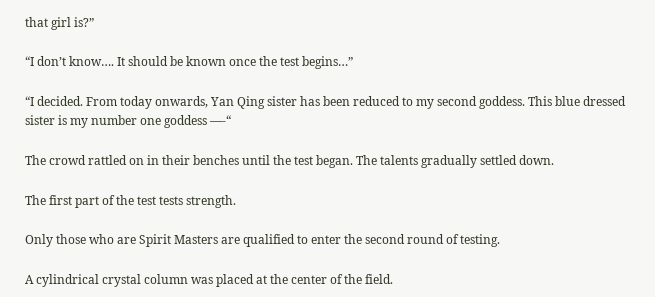that girl is?”

“I don’t know…. It should be known once the test begins…”

“I decided. From today onwards, Yan Qing sister has been reduced to my second goddess. This blue dressed sister is my number one goddess —-“

The crowd rattled on in their benches until the test began. The talents gradually settled down.

The first part of the test tests strength.

Only those who are Spirit Masters are qualified to enter the second round of testing.

A cylindrical crystal column was placed at the center of the field.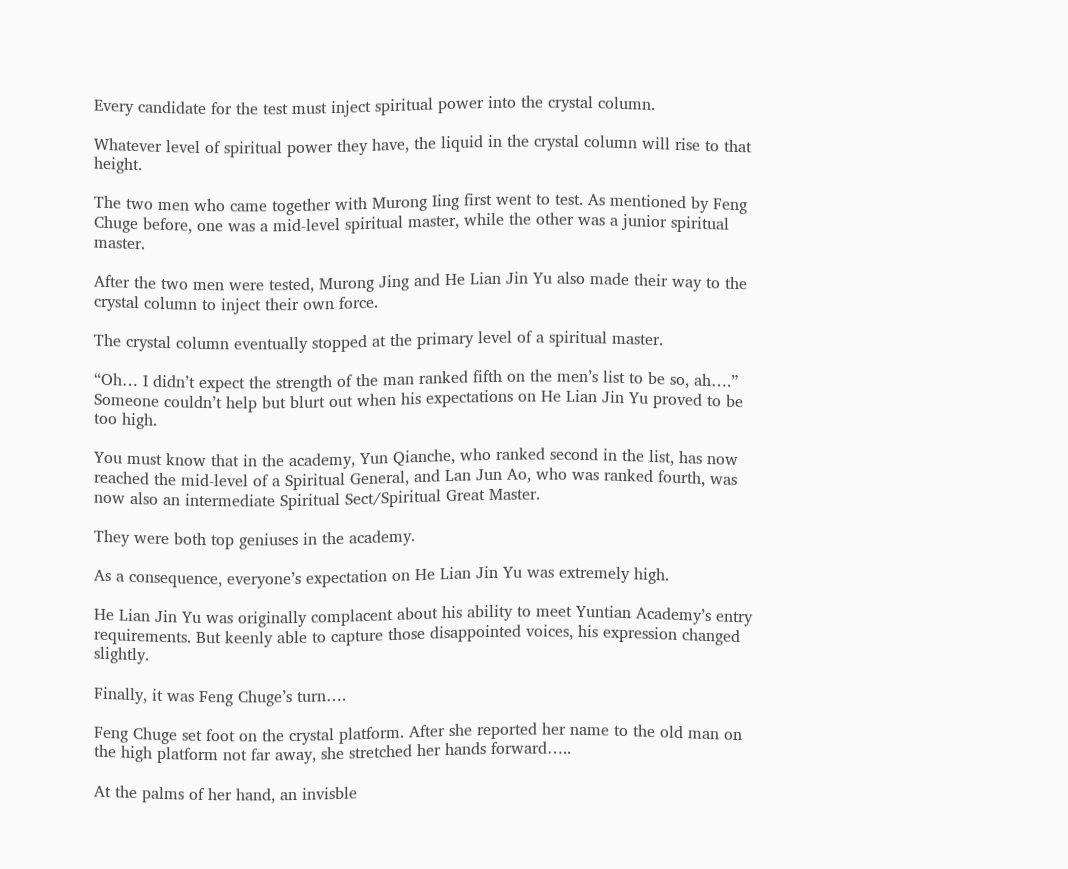Every candidate for the test must inject spiritual power into the crystal column.

Whatever level of spiritual power they have, the liquid in the crystal column will rise to that height.

The two men who came together with Murong Iing first went to test. As mentioned by Feng Chuge before, one was a mid-level spiritual master, while the other was a junior spiritual master.

After the two men were tested, Murong Jing and He Lian Jin Yu also made their way to the crystal column to inject their own force.

The crystal column eventually stopped at the primary level of a spiritual master.

“Oh… I didn’t expect the strength of the man ranked fifth on the men’s list to be so, ah….” Someone couldn’t help but blurt out when his expectations on He Lian Jin Yu proved to be too high.

You must know that in the academy, Yun Qianche, who ranked second in the list, has now reached the mid-level of a Spiritual General, and Lan Jun Ao, who was ranked fourth, was now also an intermediate Spiritual Sect/Spiritual Great Master.

They were both top geniuses in the academy.

As a consequence, everyone’s expectation on He Lian Jin Yu was extremely high.

He Lian Jin Yu was originally complacent about his ability to meet Yuntian Academy’s entry requirements. But keenly able to capture those disappointed voices, his expression changed slightly.

Finally, it was Feng Chuge’s turn….

Feng Chuge set foot on the crystal platform. After she reported her name to the old man on the high platform not far away, she stretched her hands forward…..

At the palms of her hand, an invisble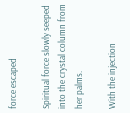force escaped

Spiritual force slowly seeped into the crystal column from her palms.

With the injection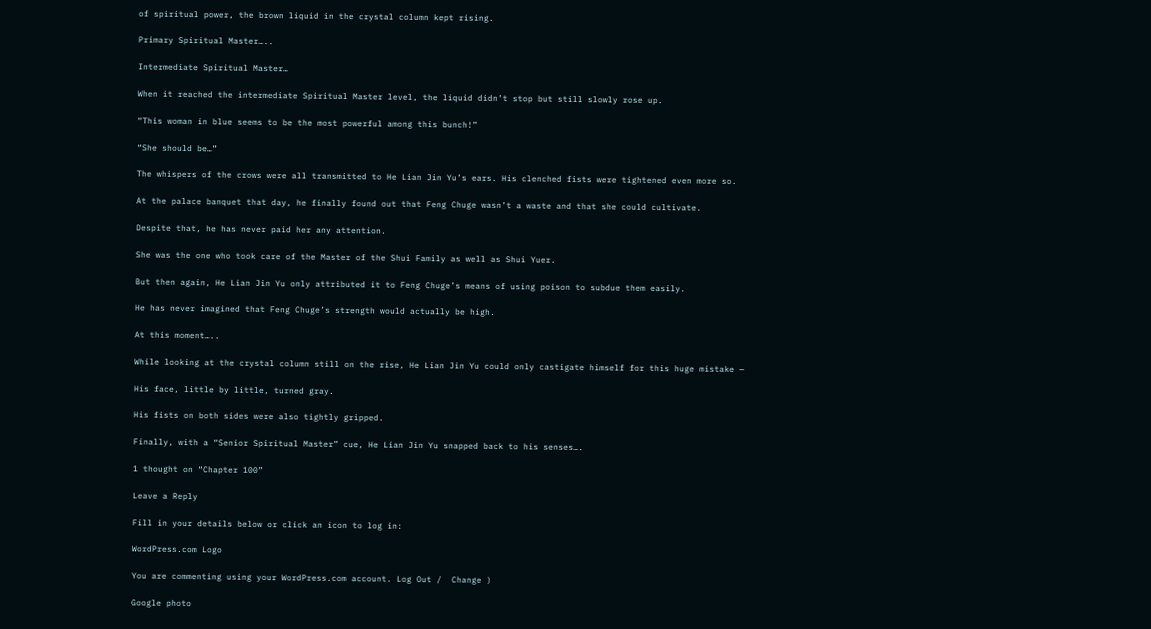of spiritual power, the brown liquid in the crystal column kept rising.

Primary Spiritual Master…..

Intermediate Spiritual Master…

When it reached the intermediate Spiritual Master level, the liquid didn’t stop but still slowly rose up.

“This woman in blue seems to be the most powerful among this bunch!”

“She should be…”

The whispers of the crows were all transmitted to He Lian Jin Yu’s ears. His clenched fists were tightened even more so.

At the palace banquet that day, he finally found out that Feng Chuge wasn’t a waste and that she could cultivate.

Despite that, he has never paid her any attention.

She was the one who took care of the Master of the Shui Family as well as Shui Yuer.

But then again, He Lian Jin Yu only attributed it to Feng Chuge’s means of using poison to subdue them easily.

He has never imagined that Feng Chuge’s strength would actually be high.

At this moment…..

While looking at the crystal column still on the rise, He Lian Jin Yu could only castigate himself for this huge mistake —

His face, little by little, turned gray.

His fists on both sides were also tightly gripped.

Finally, with a “Senior Spiritual Master” cue, He Lian Jin Yu snapped back to his senses….

1 thought on “Chapter 100”

Leave a Reply

Fill in your details below or click an icon to log in:

WordPress.com Logo

You are commenting using your WordPress.com account. Log Out /  Change )

Google photo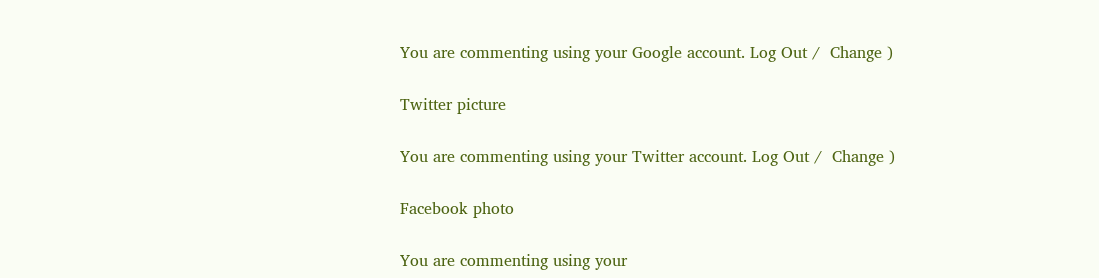You are commenting using your Google account. Log Out /  Change )

Twitter picture

You are commenting using your Twitter account. Log Out /  Change )

Facebook photo

You are commenting using your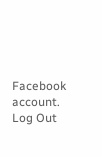Facebook account. Log Out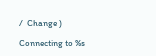/  Change )

Connecting to %s